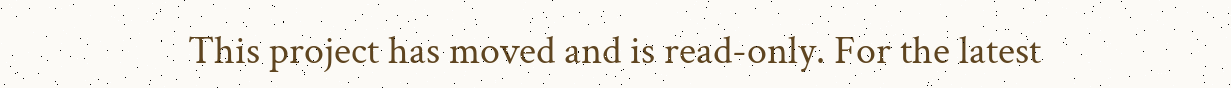This project has moved and is read-only. For the latest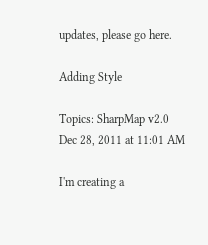updates, please go here.

Adding Style

Topics: SharpMap v2.0
Dec 28, 2011 at 11:01 AM

I'm creating a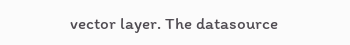vector layer. The datasource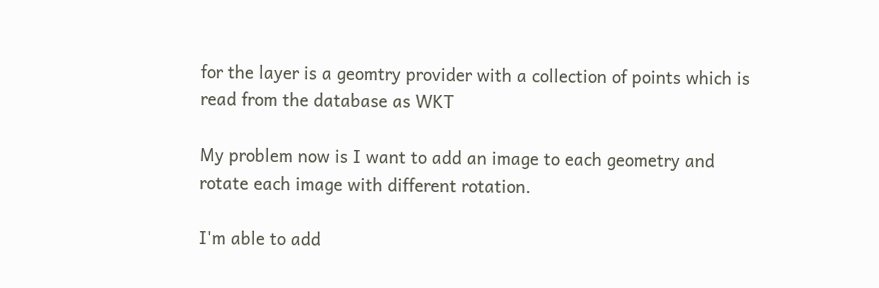for the layer is a geomtry provider with a collection of points which is read from the database as WKT

My problem now is I want to add an image to each geometry and rotate each image with different rotation.

I'm able to add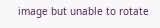image but unable to rotate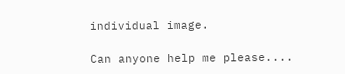individual image.

Can anyone help me please....